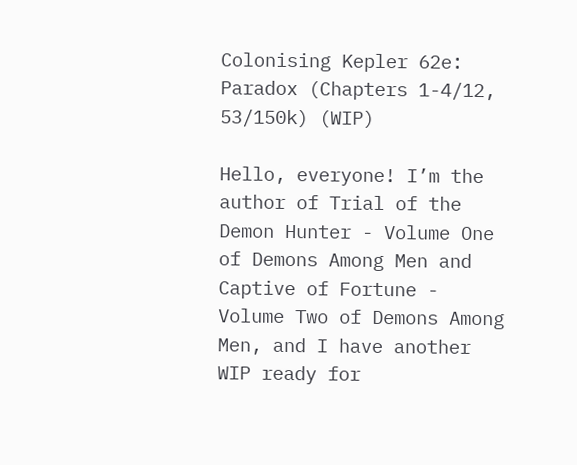Colonising Kepler 62e: Paradox (Chapters 1-4/12, 53/150k) (WIP)

Hello, everyone! I’m the author of Trial of the Demon Hunter - Volume One of Demons Among Men and Captive of Fortune - Volume Two of Demons Among Men, and I have another WIP ready for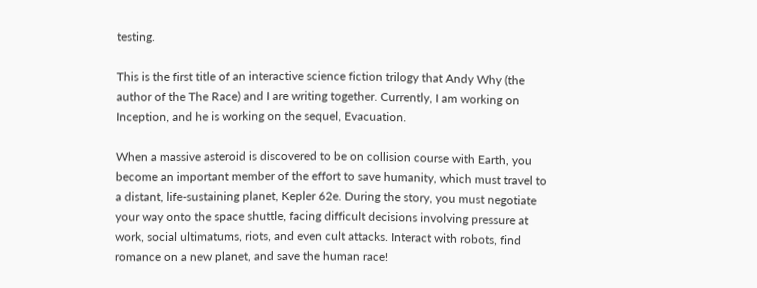testing.

This is the first title of an interactive science fiction trilogy that Andy Why (the author of the The Race) and I are writing together. Currently, I am working on Inception, and he is working on the sequel, Evacuation.

When a massive asteroid is discovered to be on collision course with Earth, you become an important member of the effort to save humanity, which must travel to a distant, life-sustaining planet, Kepler 62e. During the story, you must negotiate your way onto the space shuttle, facing difficult decisions involving pressure at work, social ultimatums, riots, and even cult attacks. Interact with robots, find romance on a new planet, and save the human race!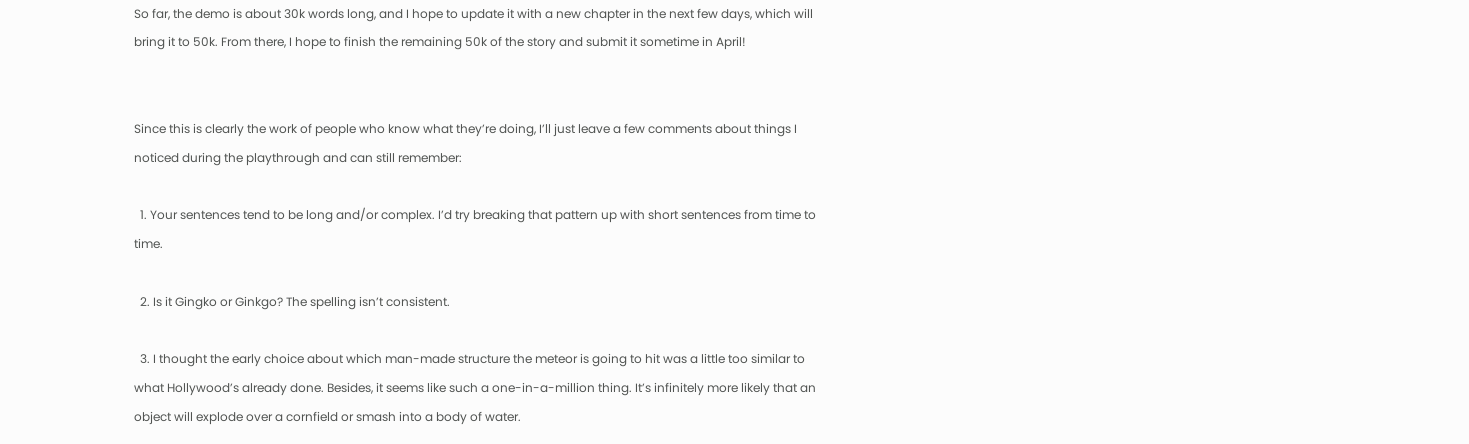So far, the demo is about 30k words long, and I hope to update it with a new chapter in the next few days, which will bring it to 50k. From there, I hope to finish the remaining 50k of the story and submit it sometime in April!


Since this is clearly the work of people who know what they’re doing, I’ll just leave a few comments about things I noticed during the playthrough and can still remember:

  1. Your sentences tend to be long and/or complex. I’d try breaking that pattern up with short sentences from time to time.

  2. Is it Gingko or Ginkgo? The spelling isn’t consistent.

  3. I thought the early choice about which man-made structure the meteor is going to hit was a little too similar to what Hollywood’s already done. Besides, it seems like such a one-in-a-million thing. It’s infinitely more likely that an object will explode over a cornfield or smash into a body of water.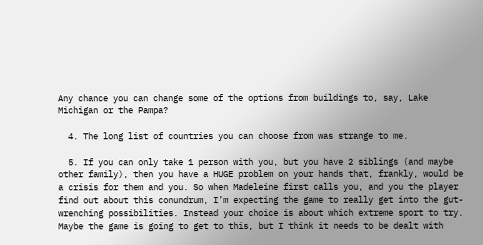Any chance you can change some of the options from buildings to, say, Lake Michigan or the Pampa?

  4. The long list of countries you can choose from was strange to me.

  5. If you can only take 1 person with you, but you have 2 siblings (and maybe other family), then you have a HUGE problem on your hands that, frankly, would be a crisis for them and you. So when Madeleine first calls you, and you the player find out about this conundrum, I’m expecting the game to really get into the gut-wrenching possibilities. Instead your choice is about which extreme sport to try. Maybe the game is going to get to this, but I think it needs to be dealt with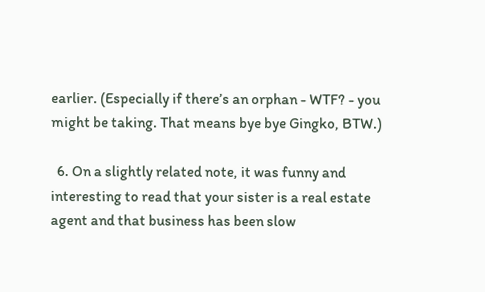earlier. (Especially if there’s an orphan - WTF? - you might be taking. That means bye bye Gingko, BTW.)

  6. On a slightly related note, it was funny and interesting to read that your sister is a real estate agent and that business has been slow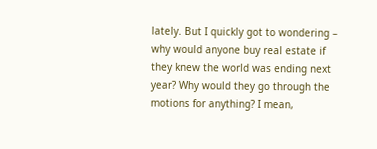lately. But I quickly got to wondering – why would anyone buy real estate if they knew the world was ending next year? Why would they go through the motions for anything? I mean,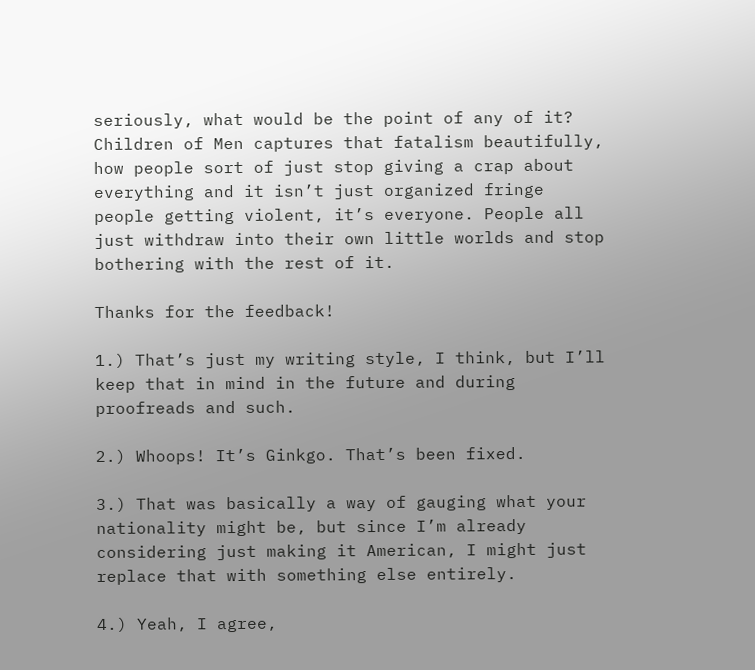seriously, what would be the point of any of it? Children of Men captures that fatalism beautifully, how people sort of just stop giving a crap about everything and it isn’t just organized fringe people getting violent, it’s everyone. People all just withdraw into their own little worlds and stop bothering with the rest of it.

Thanks for the feedback!

1.) That’s just my writing style, I think, but I’ll keep that in mind in the future and during proofreads and such.

2.) Whoops! It’s Ginkgo. That’s been fixed.

3.) That was basically a way of gauging what your nationality might be, but since I’m already considering just making it American, I might just replace that with something else entirely.

4.) Yeah, I agree,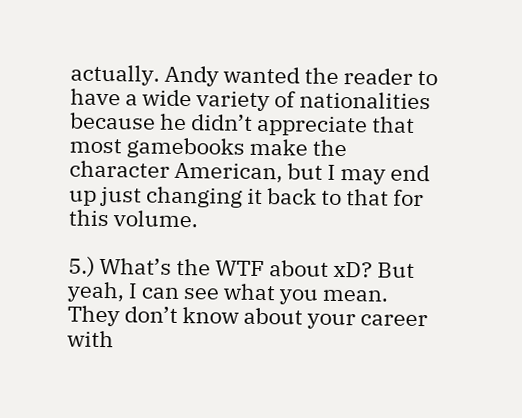actually. Andy wanted the reader to have a wide variety of nationalities because he didn’t appreciate that most gamebooks make the character American, but I may end up just changing it back to that for this volume.

5.) What’s the WTF about xD? But yeah, I can see what you mean. They don’t know about your career with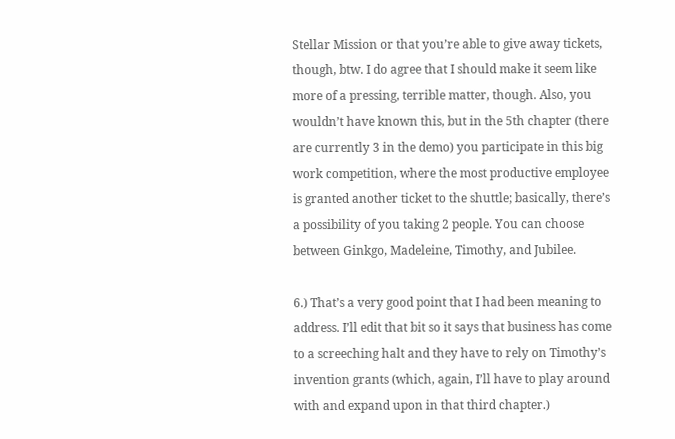Stellar Mission or that you’re able to give away tickets, though, btw. I do agree that I should make it seem like more of a pressing, terrible matter, though. Also, you wouldn’t have known this, but in the 5th chapter (there are currently 3 in the demo) you participate in this big work competition, where the most productive employee is granted another ticket to the shuttle; basically, there’s a possibility of you taking 2 people. You can choose between Ginkgo, Madeleine, Timothy, and Jubilee.

6.) That’s a very good point that I had been meaning to address. I’ll edit that bit so it says that business has come to a screeching halt and they have to rely on Timothy’s invention grants (which, again, I’ll have to play around with and expand upon in that third chapter.)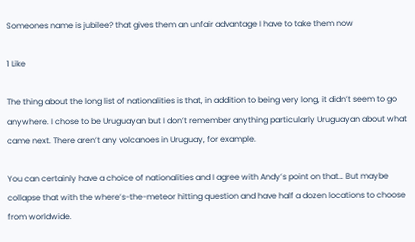Someones name is jubilee? that gives them an unfair advantage I have to take them now

1 Like

The thing about the long list of nationalities is that, in addition to being very long, it didn’t seem to go anywhere. I chose to be Uruguayan but I don’t remember anything particularly Uruguayan about what came next. There aren’t any volcanoes in Uruguay, for example.

You can certainly have a choice of nationalities and I agree with Andy’s point on that… But maybe collapse that with the where’s-the-meteor hitting question and have half a dozen locations to choose from worldwide.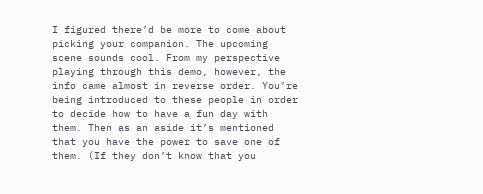I figured there’d be more to come about picking your companion. The upcoming scene sounds cool. From my perspective playing through this demo, however, the info came almost in reverse order. You’re being introduced to these people in order to decide how to have a fun day with them. Then as an aside it’s mentioned that you have the power to save one of them. (If they don’t know that you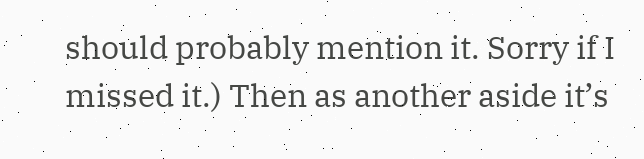should probably mention it. Sorry if I missed it.) Then as another aside it’s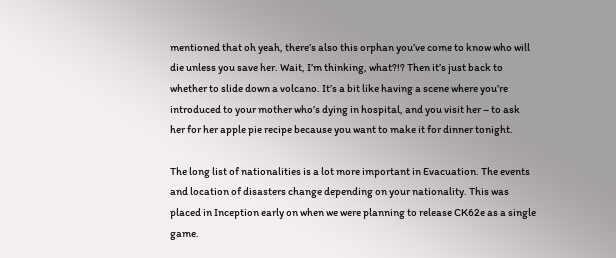mentioned that oh yeah, there’s also this orphan you’ve come to know who will die unless you save her. Wait, I’m thinking, what?!? Then it’s just back to whether to slide down a volcano. It’s a bit like having a scene where you’re introduced to your mother who’s dying in hospital, and you visit her – to ask her for her apple pie recipe because you want to make it for dinner tonight.

The long list of nationalities is a lot more important in Evacuation. The events and location of disasters change depending on your nationality. This was placed in Inception early on when we were planning to release CK62e as a single game.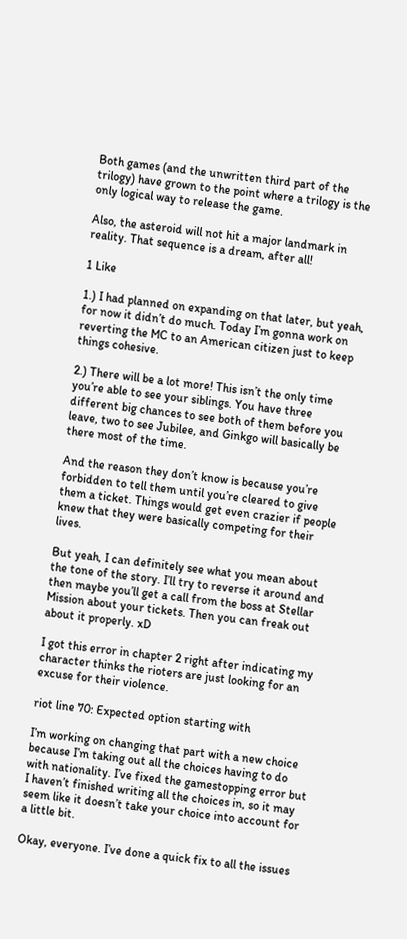Both games (and the unwritten third part of the trilogy) have grown to the point where a trilogy is the only logical way to release the game.

Also, the asteroid will not hit a major landmark in reality. That sequence is a dream, after all!

1 Like

1.) I had planned on expanding on that later, but yeah, for now it didn’t do much. Today I’m gonna work on reverting the MC to an American citizen just to keep things cohesive.

2.) There will be a lot more! This isn’t the only time you’re able to see your siblings. You have three different big chances to see both of them before you leave, two to see Jubilee, and Ginkgo will basically be there most of the time.

And the reason they don’t know is because you’re forbidden to tell them until you’re cleared to give them a ticket. Things would get even crazier if people knew that they were basically competing for their lives.

But yeah, I can definitely see what you mean about the tone of the story. I’ll try to reverse it around and then maybe you’ll get a call from the boss at Stellar Mission about your tickets. Then you can freak out about it properly. xD

I got this error in chapter 2 right after indicating my character thinks the rioters are just looking for an excuse for their violence.

riot line 70: Expected option starting with

I’m working on changing that part with a new choice because I’m taking out all the choices having to do with nationality. I’ve fixed the gamestopping error but I haven’t finished writing all the choices in, so it may seem like it doesn’t take your choice into account for a little bit.

Okay, everyone. I’ve done a quick fix to all the issues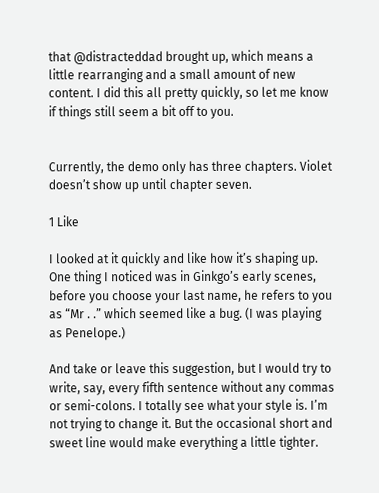that @distracteddad brought up, which means a little rearranging and a small amount of new content. I did this all pretty quickly, so let me know if things still seem a bit off to you.


Currently, the demo only has three chapters. Violet doesn’t show up until chapter seven.

1 Like

I looked at it quickly and like how it’s shaping up. One thing I noticed was in Ginkgo’s early scenes, before you choose your last name, he refers to you as “Mr . .” which seemed like a bug. (I was playing as Penelope.)

And take or leave this suggestion, but I would try to write, say, every fifth sentence without any commas or semi-colons. I totally see what your style is. I’m not trying to change it. But the occasional short and sweet line would make everything a little tighter.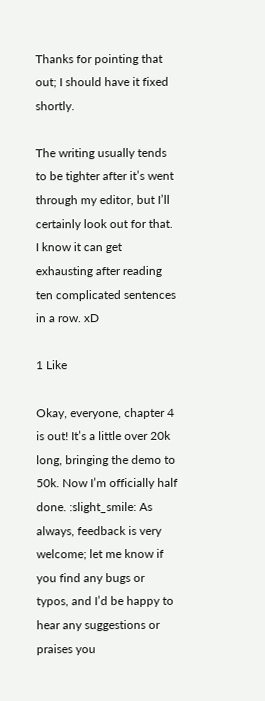Thanks for pointing that out; I should have it fixed shortly.

The writing usually tends to be tighter after it’s went through my editor, but I’ll certainly look out for that. I know it can get exhausting after reading ten complicated sentences in a row. xD

1 Like

Okay, everyone, chapter 4 is out! It’s a little over 20k long, bringing the demo to 50k. Now I’m officially half done. :slight_smile: As always, feedback is very welcome; let me know if you find any bugs or typos, and I’d be happy to hear any suggestions or praises you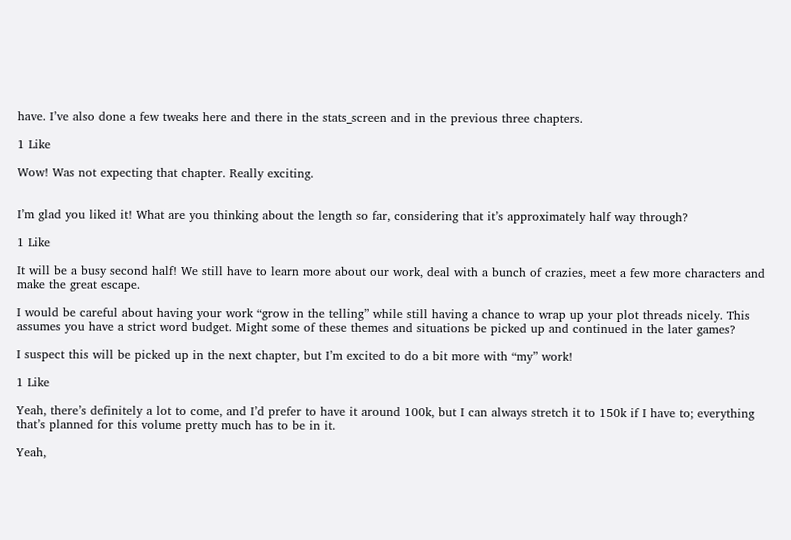have. I’ve also done a few tweaks here and there in the stats_screen and in the previous three chapters.

1 Like

Wow! Was not expecting that chapter. Really exciting.


I’m glad you liked it! What are you thinking about the length so far, considering that it’s approximately half way through?

1 Like

It will be a busy second half! We still have to learn more about our work, deal with a bunch of crazies, meet a few more characters and make the great escape.

I would be careful about having your work “grow in the telling” while still having a chance to wrap up your plot threads nicely. This assumes you have a strict word budget. Might some of these themes and situations be picked up and continued in the later games?

I suspect this will be picked up in the next chapter, but I’m excited to do a bit more with “my” work!

1 Like

Yeah, there’s definitely a lot to come, and I’d prefer to have it around 100k, but I can always stretch it to 150k if I have to; everything that’s planned for this volume pretty much has to be in it.

Yeah,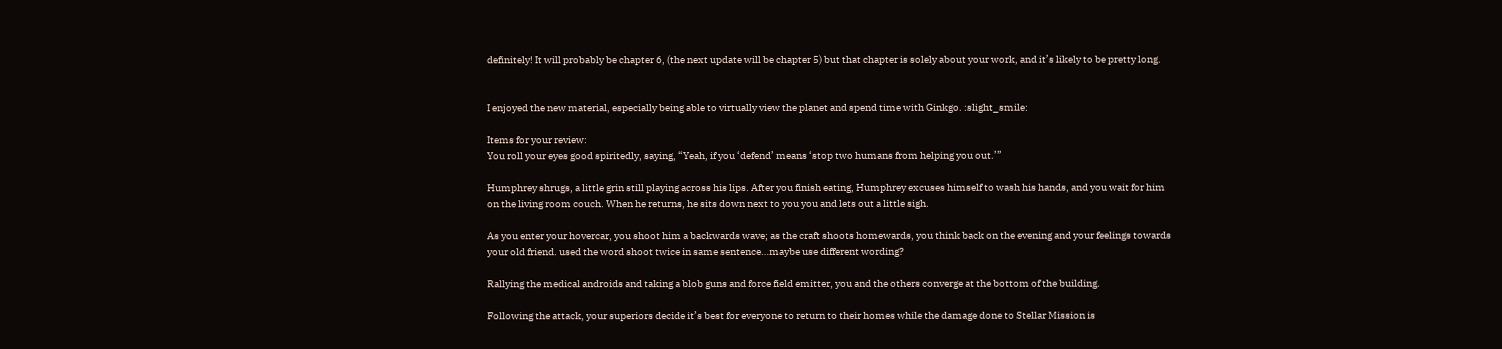definitely! It will probably be chapter 6, (the next update will be chapter 5) but that chapter is solely about your work, and it’s likely to be pretty long.


I enjoyed the new material, especially being able to virtually view the planet and spend time with Ginkgo. :slight_smile:

Items for your review:
You roll your eyes good spiritedly, saying, “Yeah, if you ‘defend’ means ‘stop two humans from helping you out.’”

Humphrey shrugs, a little grin still playing across his lips. After you finish eating, Humphrey excuses himself to wash his hands, and you wait for him on the living room couch. When he returns, he sits down next to you you and lets out a little sigh.

As you enter your hovercar, you shoot him a backwards wave; as the craft shoots homewards, you think back on the evening and your feelings towards your old friend. used the word shoot twice in same sentence…maybe use different wording?

Rallying the medical androids and taking a blob guns and force field emitter, you and the others converge at the bottom of the building.

Following the attack, your superiors decide it’s best for everyone to return to their homes while the damage done to Stellar Mission is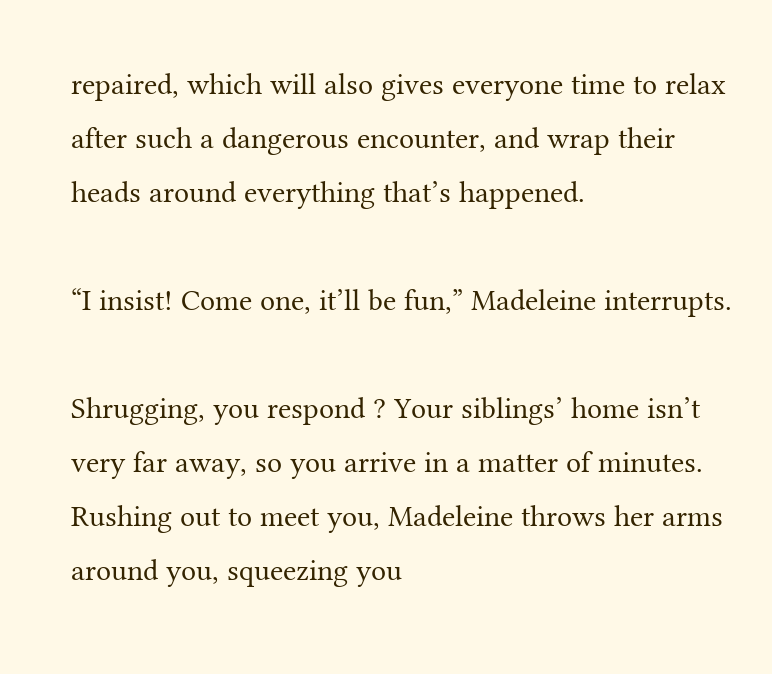repaired, which will also gives everyone time to relax after such a dangerous encounter, and wrap their heads around everything that’s happened.

“I insist! Come one, it’ll be fun,” Madeleine interrupts.

Shrugging, you respond ? Your siblings’ home isn’t very far away, so you arrive in a matter of minutes. Rushing out to meet you, Madeleine throws her arms around you, squeezing you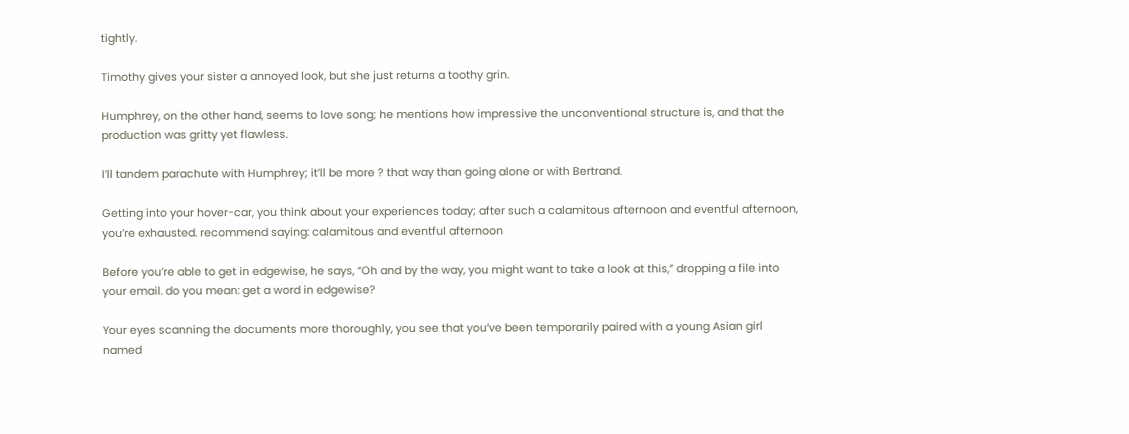tightly.

Timothy gives your sister a annoyed look, but she just returns a toothy grin.

Humphrey, on the other hand, seems to love song; he mentions how impressive the unconventional structure is, and that the production was gritty yet flawless.

I’ll tandem parachute with Humphrey; it’ll be more ? that way than going alone or with Bertrand.

Getting into your hover-car, you think about your experiences today; after such a calamitous afternoon and eventful afternoon, you’re exhausted. recommend saying: calamitous and eventful afternoon

Before you’re able to get in edgewise, he says, “Oh and by the way, you might want to take a look at this,” dropping a file into your email. do you mean: get a word in edgewise?

Your eyes scanning the documents more thoroughly, you see that you’ve been temporarily paired with a young Asian girl named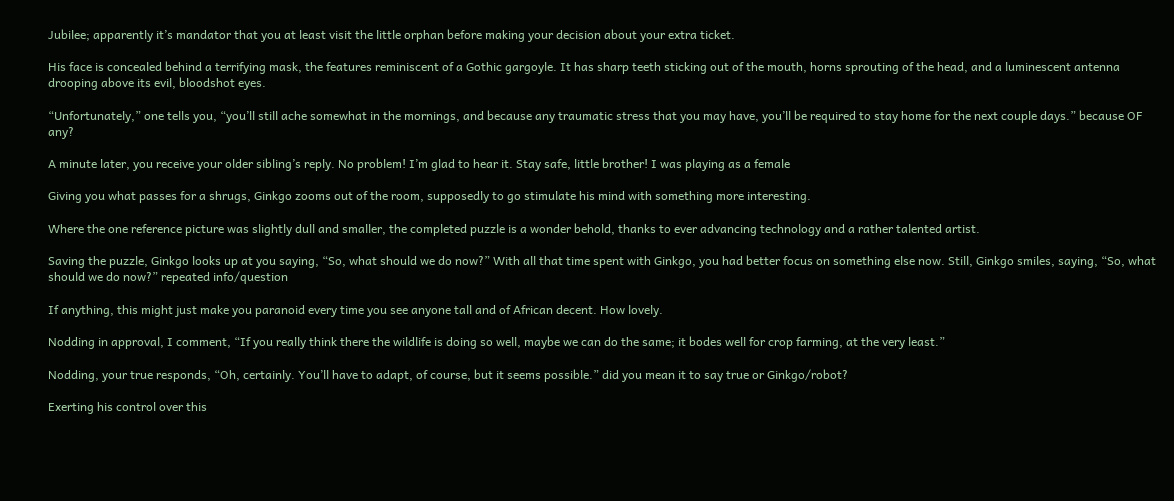Jubilee; apparently it’s mandator that you at least visit the little orphan before making your decision about your extra ticket.

His face is concealed behind a terrifying mask, the features reminiscent of a Gothic gargoyle. It has sharp teeth sticking out of the mouth, horns sprouting of the head, and a luminescent antenna drooping above its evil, bloodshot eyes.

“Unfortunately,” one tells you, “you’ll still ache somewhat in the mornings, and because any traumatic stress that you may have, you’ll be required to stay home for the next couple days.” because OF any?

A minute later, you receive your older sibling’s reply. No problem! I’m glad to hear it. Stay safe, little brother! I was playing as a female

Giving you what passes for a shrugs, Ginkgo zooms out of the room, supposedly to go stimulate his mind with something more interesting.

Where the one reference picture was slightly dull and smaller, the completed puzzle is a wonder behold, thanks to ever advancing technology and a rather talented artist.

Saving the puzzle, Ginkgo looks up at you saying, “So, what should we do now?” With all that time spent with Ginkgo, you had better focus on something else now. Still, Ginkgo smiles, saying, “So, what should we do now?” repeated info/question

If anything, this might just make you paranoid every time you see anyone tall and of African decent. How lovely.

Nodding in approval, I comment, “If you really think there the wildlife is doing so well, maybe we can do the same; it bodes well for crop farming, at the very least.”

Nodding, your true responds, “Oh, certainly. You’ll have to adapt, of course, but it seems possible.” did you mean it to say true or Ginkgo/robot?

Exerting his control over this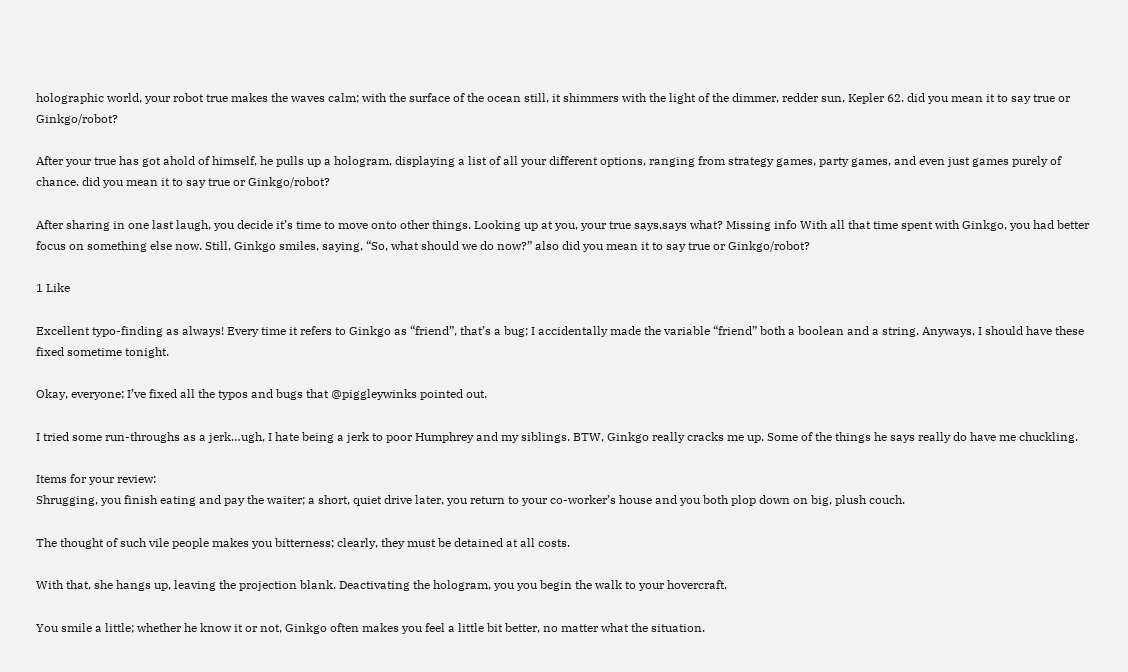holographic world, your robot true makes the waves calm; with the surface of the ocean still, it shimmers with the light of the dimmer, redder sun, Kepler 62. did you mean it to say true or Ginkgo/robot?

After your true has got ahold of himself, he pulls up a hologram, displaying a list of all your different options, ranging from strategy games, party games, and even just games purely of chance. did you mean it to say true or Ginkgo/robot?

After sharing in one last laugh, you decide it’s time to move onto other things. Looking up at you, your true says,says what? Missing info With all that time spent with Ginkgo, you had better focus on something else now. Still, Ginkgo smiles, saying, “So, what should we do now?” also did you mean it to say true or Ginkgo/robot?

1 Like

Excellent typo-finding as always! Every time it refers to Ginkgo as “friend”, that’s a bug; I accidentally made the variable “friend” both a boolean and a string. Anyways, I should have these fixed sometime tonight.

Okay, everyone; I’ve fixed all the typos and bugs that @piggleywinks pointed out.

I tried some run-throughs as a jerk…ugh, I hate being a jerk to poor Humphrey and my siblings. BTW, Ginkgo really cracks me up. Some of the things he says really do have me chuckling.

Items for your review:
Shrugging, you finish eating and pay the waiter; a short, quiet drive later, you return to your co-worker’s house and you both plop down on big, plush couch.

The thought of such vile people makes you bitterness; clearly, they must be detained at all costs.

With that, she hangs up, leaving the projection blank. Deactivating the hologram, you you begin the walk to your hovercraft.

You smile a little; whether he know it or not, Ginkgo often makes you feel a little bit better, no matter what the situation.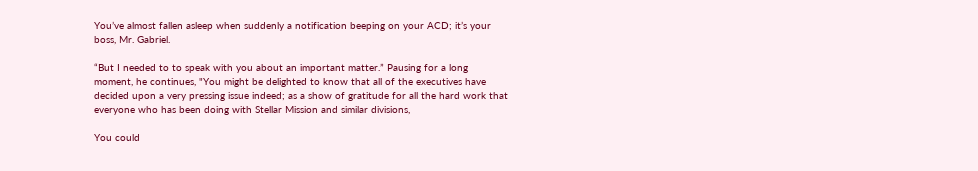You’ve almost fallen asleep when suddenly a notification beeping on your ACD; it’s your boss, Mr. Gabriel.

“But I needed to to speak with you about an important matter.” Pausing for a long moment, he continues, "You might be delighted to know that all of the executives have decided upon a very pressing issue indeed; as a show of gratitude for all the hard work that everyone who has been doing with Stellar Mission and similar divisions,

You could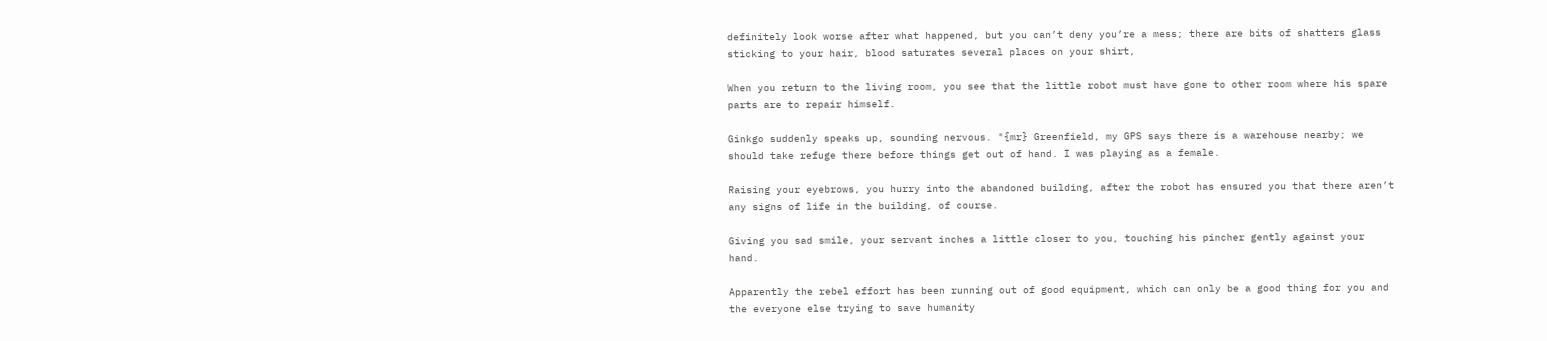definitely look worse after what happened, but you can’t deny you’re a mess; there are bits of shatters glass sticking to your hair, blood saturates several places on your shirt,

When you return to the living room, you see that the little robot must have gone to other room where his spare parts are to repair himself.

Ginkgo suddenly speaks up, sounding nervous. "{mr} Greenfield, my GPS says there is a warehouse nearby; we should take refuge there before things get out of hand. I was playing as a female.

Raising your eyebrows, you hurry into the abandoned building, after the robot has ensured you that there aren’t any signs of life in the building, of course.

Giving you sad smile, your servant inches a little closer to you, touching his pincher gently against your hand.

Apparently the rebel effort has been running out of good equipment, which can only be a good thing for you and the everyone else trying to save humanity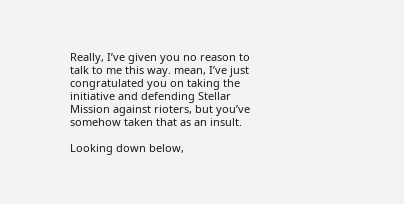Really, I’ve given you no reason to talk to me this way. mean, I’ve just congratulated you on taking the initiative and defending Stellar Mission against rioters, but you’ve somehow taken that as an insult.

Looking down below,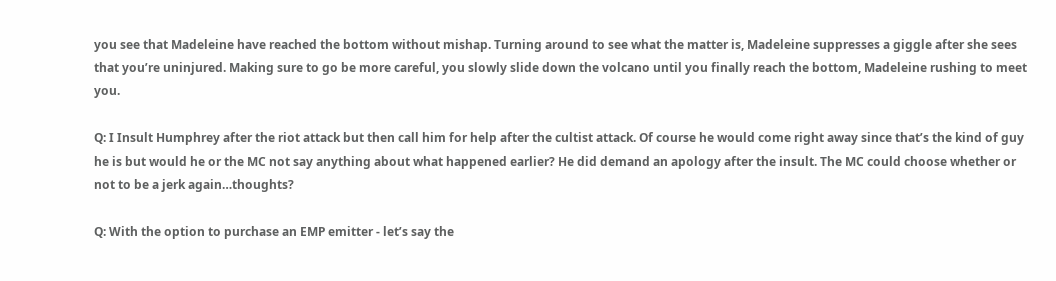you see that Madeleine have reached the bottom without mishap. Turning around to see what the matter is, Madeleine suppresses a giggle after she sees that you’re uninjured. Making sure to go be more careful, you slowly slide down the volcano until you finally reach the bottom, Madeleine rushing to meet you.

Q: I Insult Humphrey after the riot attack but then call him for help after the cultist attack. Of course he would come right away since that’s the kind of guy he is but would he or the MC not say anything about what happened earlier? He did demand an apology after the insult. The MC could choose whether or not to be a jerk again…thoughts?

Q: With the option to purchase an EMP emitter - let’s say the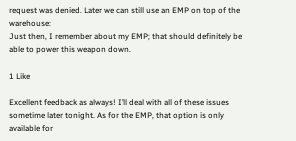request was denied. Later we can still use an EMP on top of the warehouse:
Just then, I remember about my EMP; that should definitely be able to power this weapon down.

1 Like

Excellent feedback as always! I’ll deal with all of these issues sometime later tonight. As for the EMP, that option is only available for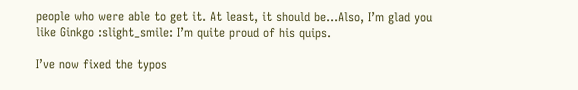people who were able to get it. At least, it should be…Also, I’m glad you like Ginkgo :slight_smile: I’m quite proud of his quips.

I’ve now fixed the typos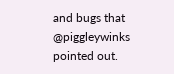and bugs that @piggleywinks pointed out.